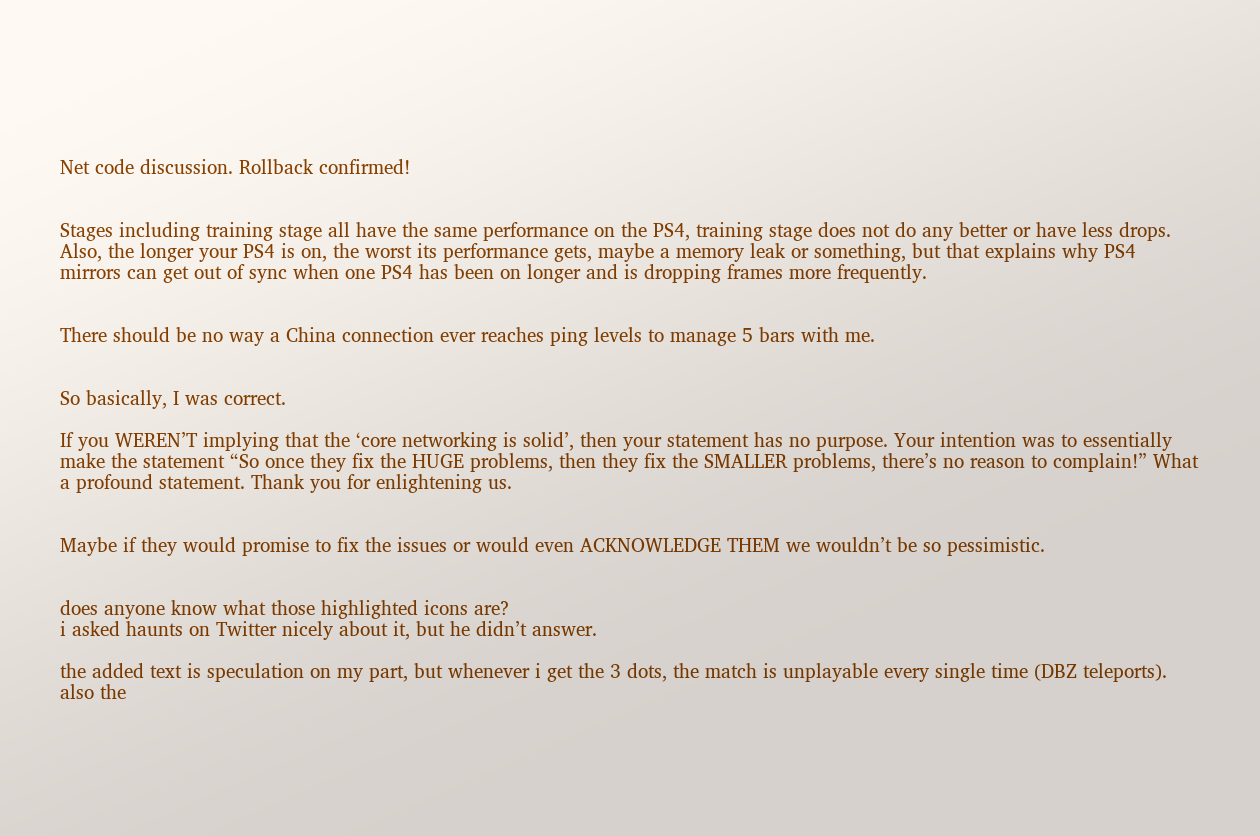Net code discussion. Rollback confirmed!


Stages including training stage all have the same performance on the PS4, training stage does not do any better or have less drops. Also, the longer your PS4 is on, the worst its performance gets, maybe a memory leak or something, but that explains why PS4 mirrors can get out of sync when one PS4 has been on longer and is dropping frames more frequently.


There should be no way a China connection ever reaches ping levels to manage 5 bars with me.


So basically, I was correct.

If you WEREN’T implying that the ‘core networking is solid’, then your statement has no purpose. Your intention was to essentially make the statement “So once they fix the HUGE problems, then they fix the SMALLER problems, there’s no reason to complain!” What a profound statement. Thank you for enlightening us.


Maybe if they would promise to fix the issues or would even ACKNOWLEDGE THEM we wouldn’t be so pessimistic.


does anyone know what those highlighted icons are?
i asked haunts on Twitter nicely about it, but he didn’t answer.

the added text is speculation on my part, but whenever i get the 3 dots, the match is unplayable every single time (DBZ teleports).
also the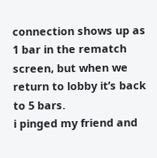connection shows up as 1 bar in the rematch screen, but when we return to lobby it’s back to 5 bars.
i pinged my friend and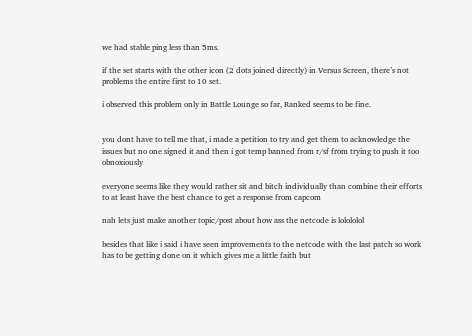we had stable ping less than 5ms.

if the set starts with the other icon (2 dots joined directly) in Versus Screen, there’s not problems the entire first to 10 set.

i observed this problem only in Battle Lounge so far, Ranked seems to be fine.


you dont have to tell me that, i made a petition to try and get them to acknowledge the issues but no one signed it and then i got temp banned from r/sf from trying to push it too obnoxiously

everyone seems like they would rather sit and bitch individually than combine their efforts to at least have the best chance to get a response from capcom

nah lets just make another topic/post about how ass the netcode is lolololol

besides that like i said i have seen improvements to the netcode with the last patch so work has to be getting done on it which gives me a little faith but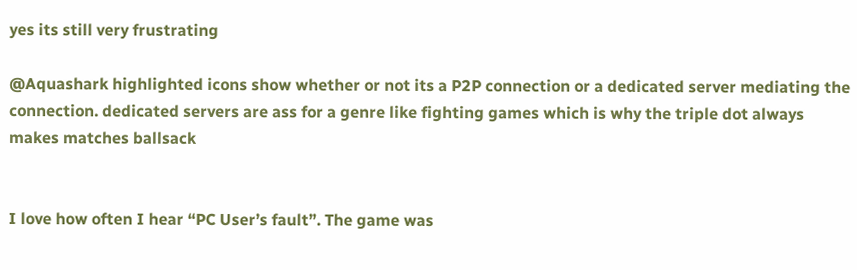yes its still very frustrating

@Aquashark highlighted icons show whether or not its a P2P connection or a dedicated server mediating the connection. dedicated servers are ass for a genre like fighting games which is why the triple dot always makes matches ballsack


I love how often I hear “PC User’s fault”. The game was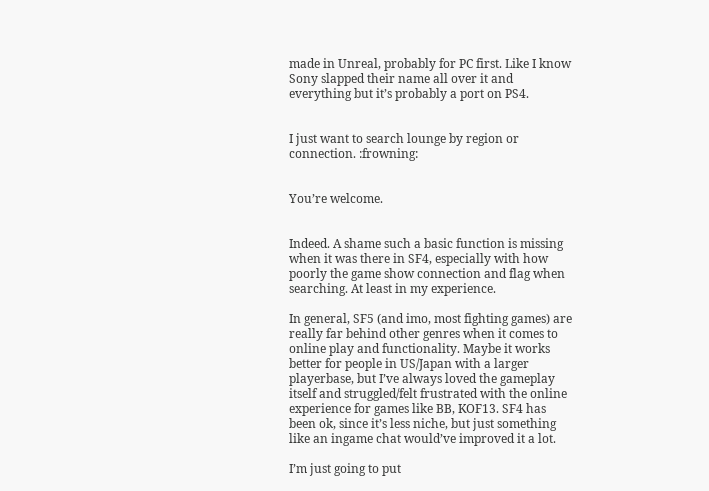made in Unreal, probably for PC first. Like I know Sony slapped their name all over it and everything but it’s probably a port on PS4.


I just want to search lounge by region or connection. :frowning:


You’re welcome.


Indeed. A shame such a basic function is missing when it was there in SF4, especially with how poorly the game show connection and flag when searching. At least in my experience.

In general, SF5 (and imo, most fighting games) are really far behind other genres when it comes to online play and functionality. Maybe it works better for people in US/Japan with a larger playerbase, but I’ve always loved the gameplay itself and struggled/felt frustrated with the online experience for games like BB, KOF13. SF4 has been ok, since it’s less niche, but just something like an ingame chat would’ve improved it a lot.

I’m just going to put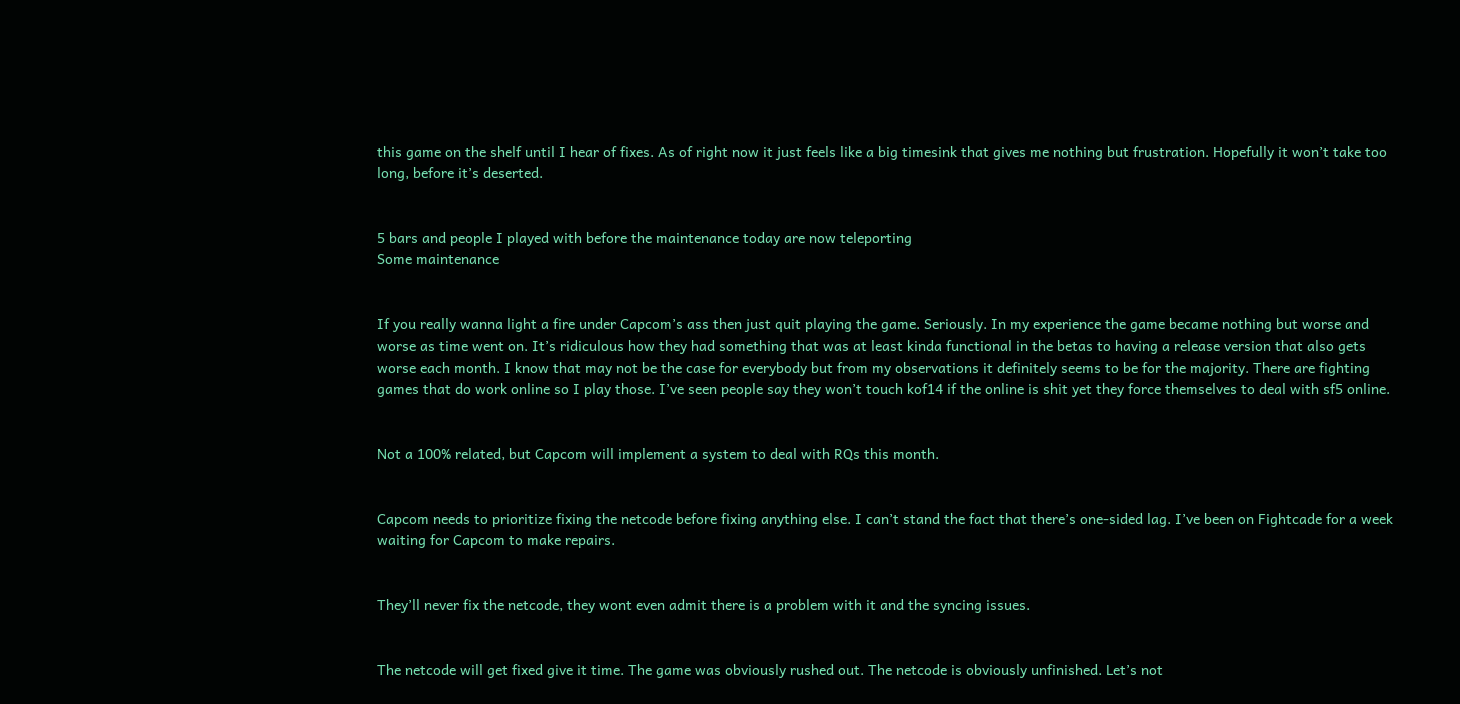this game on the shelf until I hear of fixes. As of right now it just feels like a big timesink that gives me nothing but frustration. Hopefully it won’t take too long, before it’s deserted.


5 bars and people I played with before the maintenance today are now teleporting
Some maintenance


If you really wanna light a fire under Capcom’s ass then just quit playing the game. Seriously. In my experience the game became nothing but worse and worse as time went on. It’s ridiculous how they had something that was at least kinda functional in the betas to having a release version that also gets worse each month. I know that may not be the case for everybody but from my observations it definitely seems to be for the majority. There are fighting games that do work online so I play those. I’ve seen people say they won’t touch kof14 if the online is shit yet they force themselves to deal with sf5 online.


Not a 100% related, but Capcom will implement a system to deal with RQs this month.


Capcom needs to prioritize fixing the netcode before fixing anything else. I can’t stand the fact that there’s one-sided lag. I’ve been on Fightcade for a week waiting for Capcom to make repairs.


They’ll never fix the netcode, they wont even admit there is a problem with it and the syncing issues.


The netcode will get fixed give it time. The game was obviously rushed out. The netcode is obviously unfinished. Let’s not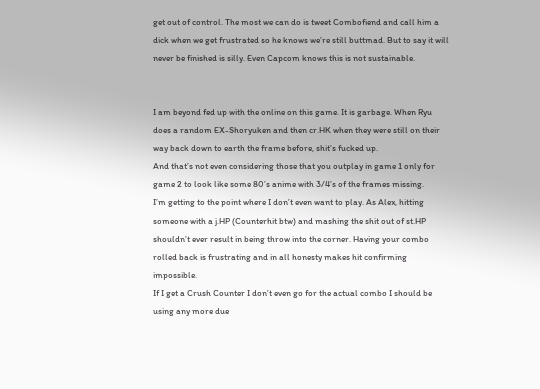get out of control. The most we can do is tweet Combofiend and call him a dick when we get frustrated so he knows we’re still buttmad. But to say it will never be finished is silly. Even Capcom knows this is not sustainable.


I am beyond fed up with the online on this game. It is garbage. When Ryu does a random EX-Shoryuken and then cr.HK when they were still on their way back down to earth the frame before, shit’s fucked up.
And that’s not even considering those that you outplay in game 1 only for game 2 to look like some 80’s anime with 3/4’s of the frames missing.
I’m getting to the point where I don’t even want to play. As Alex, hitting someone with a j.HP (Counterhit btw) and mashing the shit out of st.HP shouldn’t ever result in being throw into the corner. Having your combo rolled back is frustrating and in all honesty makes hit confirming impossible.
If I get a Crush Counter I don’t even go for the actual combo I should be using any more due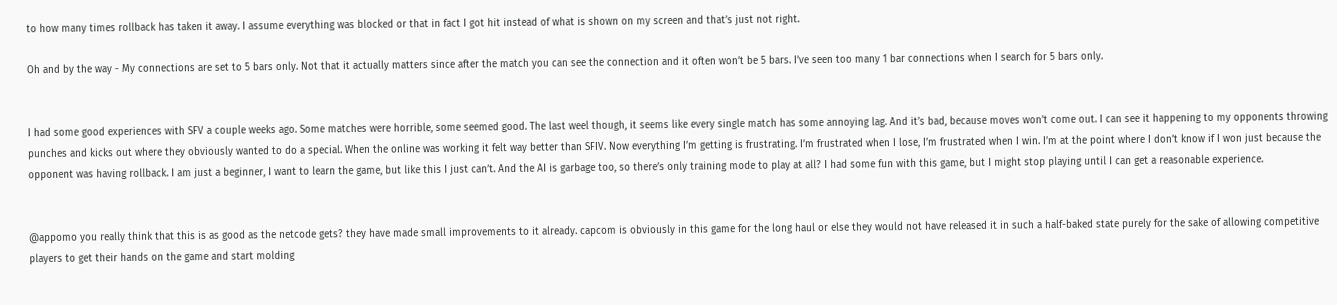to how many times rollback has taken it away. I assume everything was blocked or that in fact I got hit instead of what is shown on my screen and that’s just not right.

Oh and by the way - My connections are set to 5 bars only. Not that it actually matters since after the match you can see the connection and it often won’t be 5 bars. I’ve seen too many 1 bar connections when I search for 5 bars only.


I had some good experiences with SFV a couple weeks ago. Some matches were horrible, some seemed good. The last weel though, it seems like every single match has some annoying lag. And it’s bad, because moves won’t come out. I can see it happening to my opponents throwing punches and kicks out where they obviously wanted to do a special. When the online was working it felt way better than SFIV. Now everything I’m getting is frustrating. I’m frustrated when I lose, I’m frustrated when I win. I’m at the point where I don’t know if I won just because the opponent was having rollback. I am just a beginner, I want to learn the game, but like this I just can’t. And the AI is garbage too, so there’s only training mode to play at all? I had some fun with this game, but I might stop playing until I can get a reasonable experience.


@appomo you really think that this is as good as the netcode gets? they have made small improvements to it already. capcom is obviously in this game for the long haul or else they would not have released it in such a half-baked state purely for the sake of allowing competitive players to get their hands on the game and start molding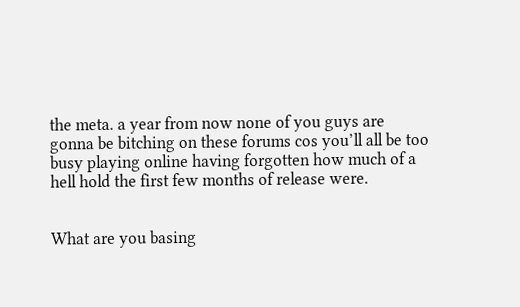the meta. a year from now none of you guys are gonna be bitching on these forums cos you’ll all be too busy playing online having forgotten how much of a hell hold the first few months of release were.


What are you basing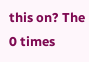this on? The 0 times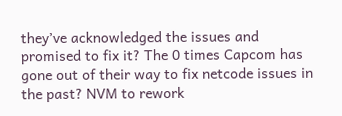they’ve acknowledged the issues and promised to fix it? The 0 times Capcom has gone out of their way to fix netcode issues in the past? NVM to rework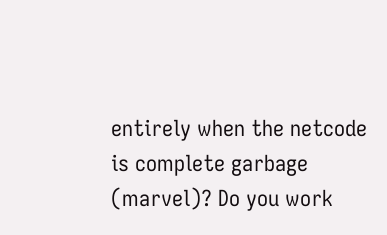entirely when the netcode is complete garbage (marvel)? Do you work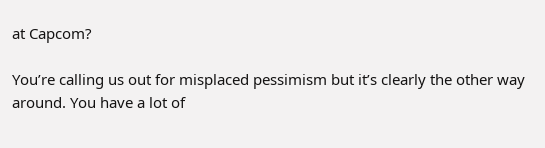at Capcom?

You’re calling us out for misplaced pessimism but it’s clearly the other way around. You have a lot of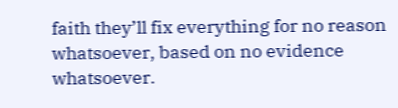faith they’ll fix everything for no reason whatsoever, based on no evidence whatsoever.